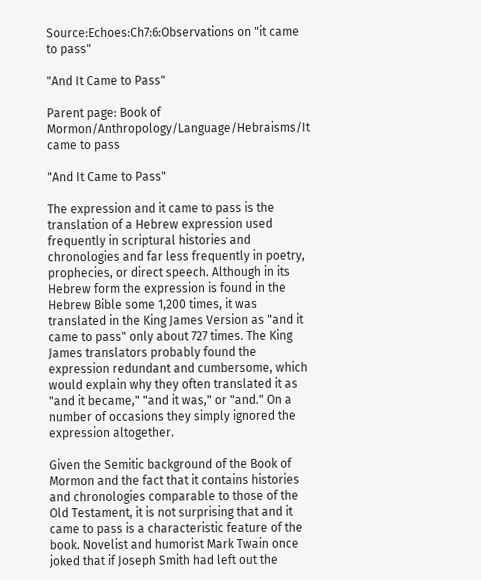Source:Echoes:Ch7:6:Observations on "it came to pass"

"And It Came to Pass"

Parent page: Book of Mormon/Anthropology/Language/Hebraisms/It came to pass

"And It Came to Pass"

The expression and it came to pass is the translation of a Hebrew expression used frequently in scriptural histories and chronologies and far less frequently in poetry, prophecies, or direct speech. Although in its Hebrew form the expression is found in the Hebrew Bible some 1,200 times, it was translated in the King James Version as "and it came to pass" only about 727 times. The King James translators probably found the expression redundant and cumbersome, which would explain why they often translated it as "and it became," "and it was," or "and." On a number of occasions they simply ignored the expression altogether.

Given the Semitic background of the Book of Mormon and the fact that it contains histories and chronologies comparable to those of the Old Testament, it is not surprising that and it came to pass is a characteristic feature of the book. Novelist and humorist Mark Twain once joked that if Joseph Smith had left out the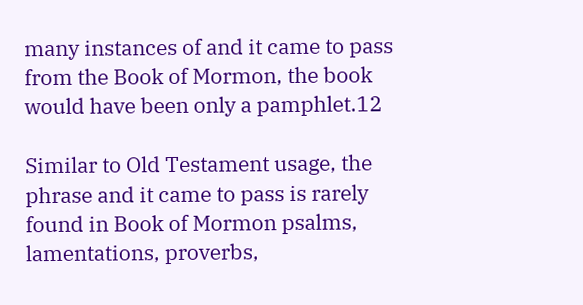many instances of and it came to pass from the Book of Mormon, the book would have been only a pamphlet.12

Similar to Old Testament usage, the phrase and it came to pass is rarely found in Book of Mormon psalms, lamentations, proverbs,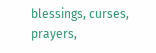blessings, curses, prayers,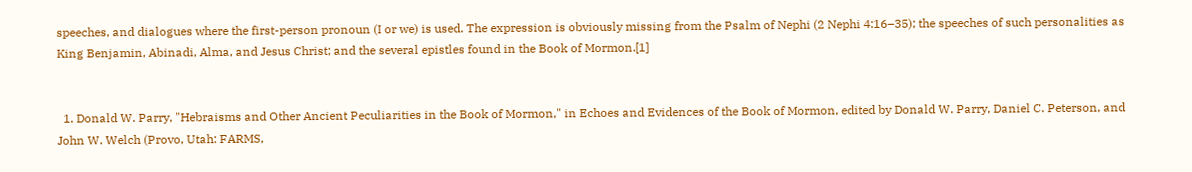speeches, and dialogues where the first-person pronoun (I or we) is used. The expression is obviously missing from the Psalm of Nephi (2 Nephi 4:16–35); the speeches of such personalities as King Benjamin, Abinadi, Alma, and Jesus Christ; and the several epistles found in the Book of Mormon.[1]


  1. Donald W. Parry, "Hebraisms and Other Ancient Peculiarities in the Book of Mormon," in Echoes and Evidences of the Book of Mormon, edited by Donald W. Parry, Daniel C. Peterson, and John W. Welch (Provo, Utah: FARMS,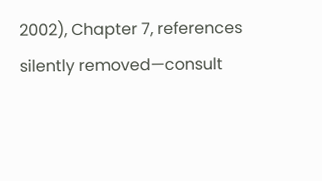2002), Chapter 7, references silently removed—consult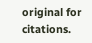original for citations.